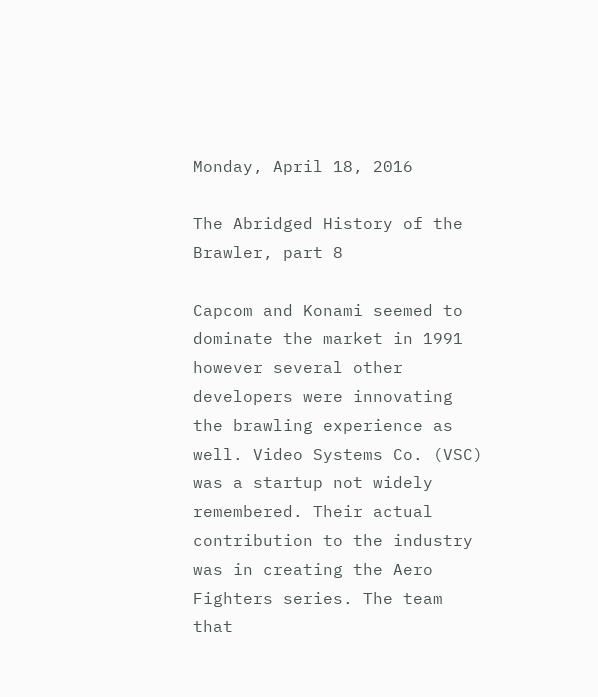Monday, April 18, 2016

The Abridged History of the Brawler, part 8

Capcom and Konami seemed to dominate the market in 1991 however several other developers were innovating the brawling experience as well. Video Systems Co. (VSC) was a startup not widely remembered. Their actual contribution to the industry was in creating the Aero Fighters series. The team that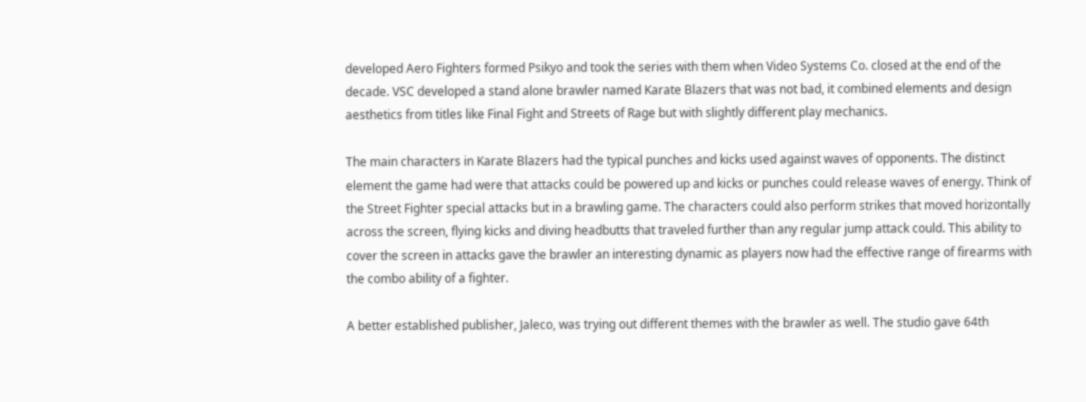developed Aero Fighters formed Psikyo and took the series with them when Video Systems Co. closed at the end of the decade. VSC developed a stand alone brawler named Karate Blazers that was not bad, it combined elements and design aesthetics from titles like Final Fight and Streets of Rage but with slightly different play mechanics.

The main characters in Karate Blazers had the typical punches and kicks used against waves of opponents. The distinct element the game had were that attacks could be powered up and kicks or punches could release waves of energy. Think of the Street Fighter special attacks but in a brawling game. The characters could also perform strikes that moved horizontally across the screen, flying kicks and diving headbutts that traveled further than any regular jump attack could. This ability to cover the screen in attacks gave the brawler an interesting dynamic as players now had the effective range of firearms with the combo ability of a fighter.

A better established publisher, Jaleco, was trying out different themes with the brawler as well. The studio gave 64th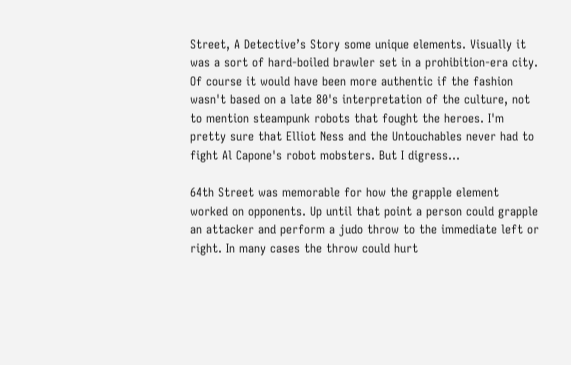Street, A Detective’s Story some unique elements. Visually it was a sort of hard-boiled brawler set in a prohibition-era city. Of course it would have been more authentic if the fashion wasn't based on a late 80's interpretation of the culture, not to mention steampunk robots that fought the heroes. I'm pretty sure that Elliot Ness and the Untouchables never had to fight Al Capone's robot mobsters. But I digress…

64th Street was memorable for how the grapple element worked on opponents. Up until that point a person could grapple an attacker and perform a judo throw to the immediate left or right. In many cases the throw could hurt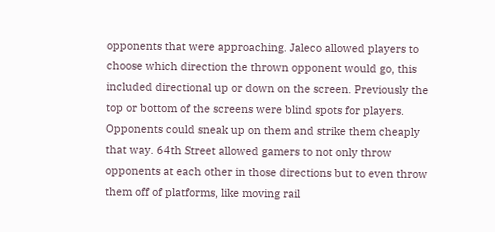opponents that were approaching. Jaleco allowed players to choose which direction the thrown opponent would go, this included directional up or down on the screen. Previously the top or bottom of the screens were blind spots for players. Opponents could sneak up on them and strike them cheaply that way. 64th Street allowed gamers to not only throw opponents at each other in those directions but to even throw them off of platforms, like moving rail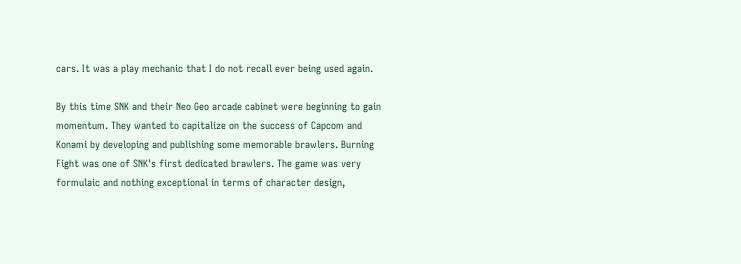cars. It was a play mechanic that I do not recall ever being used again.

By this time SNK and their Neo Geo arcade cabinet were beginning to gain momentum. They wanted to capitalize on the success of Capcom and Konami by developing and publishing some memorable brawlers. Burning Fight was one of SNK's first dedicated brawlers. The game was very formulaic and nothing exceptional in terms of character design,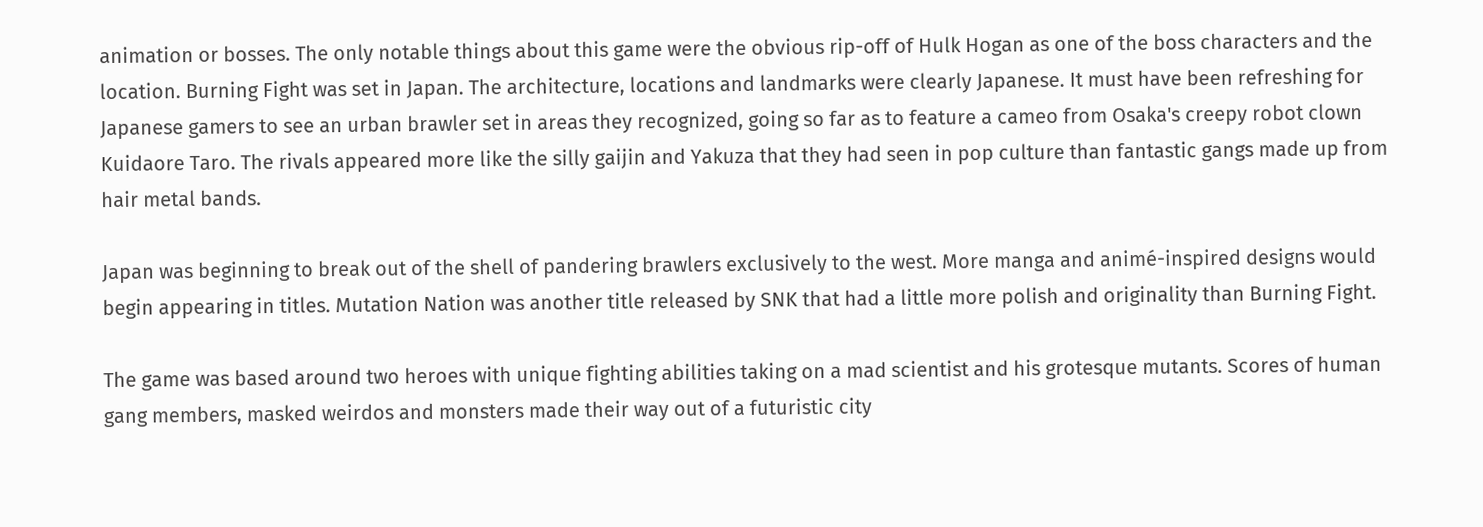animation or bosses. The only notable things about this game were the obvious rip-off of Hulk Hogan as one of the boss characters and the location. Burning Fight was set in Japan. The architecture, locations and landmarks were clearly Japanese. It must have been refreshing for Japanese gamers to see an urban brawler set in areas they recognized, going so far as to feature a cameo from Osaka's creepy robot clown Kuidaore Taro. The rivals appeared more like the silly gaijin and Yakuza that they had seen in pop culture than fantastic gangs made up from hair metal bands.

Japan was beginning to break out of the shell of pandering brawlers exclusively to the west. More manga and animé-inspired designs would begin appearing in titles. Mutation Nation was another title released by SNK that had a little more polish and originality than Burning Fight.

The game was based around two heroes with unique fighting abilities taking on a mad scientist and his grotesque mutants. Scores of human gang members, masked weirdos and monsters made their way out of a futuristic city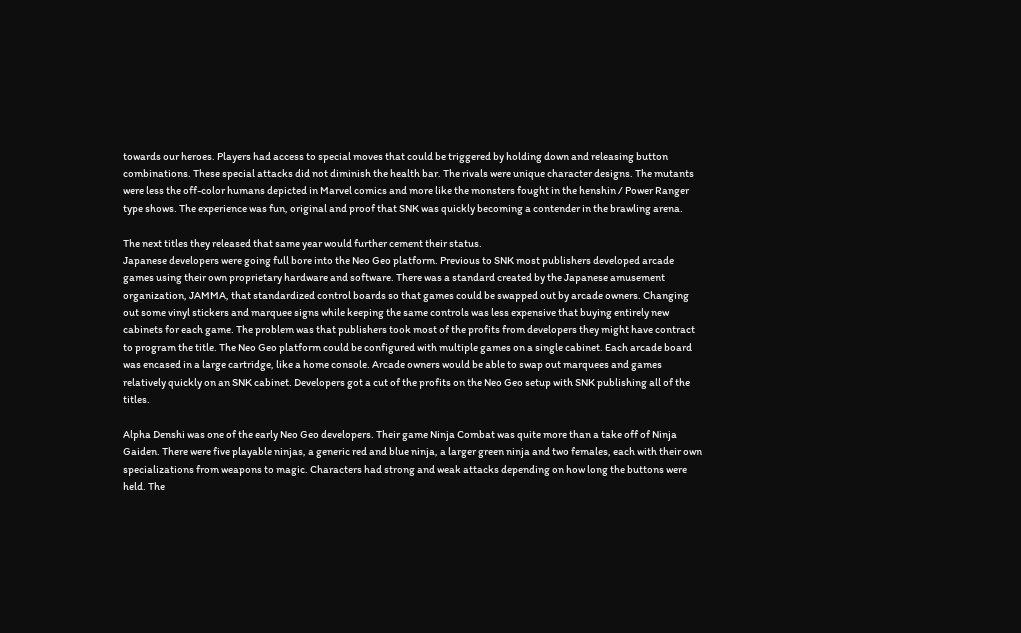towards our heroes. Players had access to special moves that could be triggered by holding down and releasing button combinations. These special attacks did not diminish the health bar. The rivals were unique character designs. The mutants were less the off-color humans depicted in Marvel comics and more like the monsters fought in the henshin / Power Ranger type shows. The experience was fun, original and proof that SNK was quickly becoming a contender in the brawling arena.

The next titles they released that same year would further cement their status.
Japanese developers were going full bore into the Neo Geo platform. Previous to SNK most publishers developed arcade games using their own proprietary hardware and software. There was a standard created by the Japanese amusement organization, JAMMA, that standardized control boards so that games could be swapped out by arcade owners. Changing out some vinyl stickers and marquee signs while keeping the same controls was less expensive that buying entirely new cabinets for each game. The problem was that publishers took most of the profits from developers they might have contract to program the title. The Neo Geo platform could be configured with multiple games on a single cabinet. Each arcade board was encased in a large cartridge, like a home console. Arcade owners would be able to swap out marquees and games relatively quickly on an SNK cabinet. Developers got a cut of the profits on the Neo Geo setup with SNK publishing all of the titles.

Alpha Denshi was one of the early Neo Geo developers. Their game Ninja Combat was quite more than a take off of Ninja Gaiden. There were five playable ninjas, a generic red and blue ninja, a larger green ninja and two females, each with their own specializations from weapons to magic. Characters had strong and weak attacks depending on how long the buttons were held. The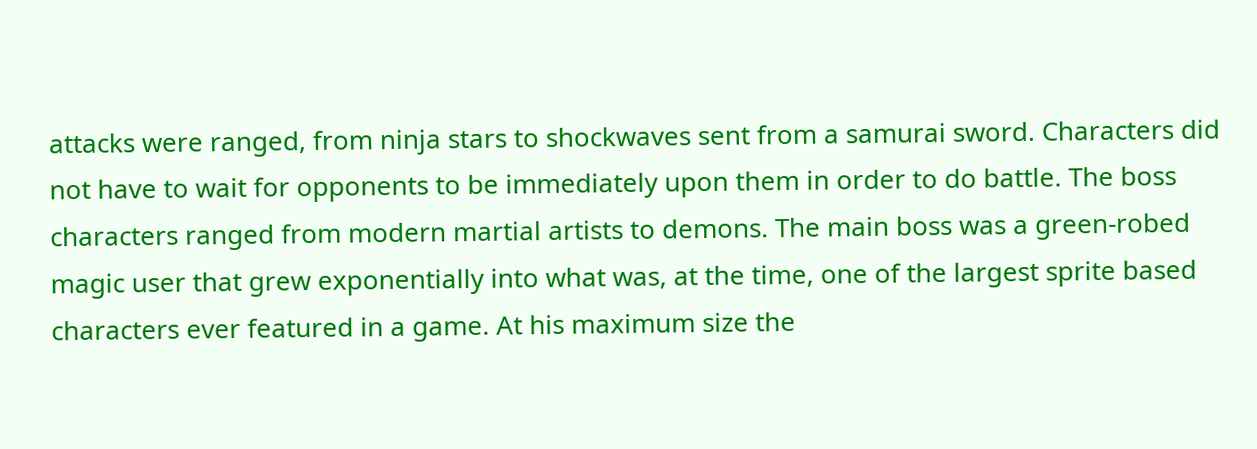attacks were ranged, from ninja stars to shockwaves sent from a samurai sword. Characters did not have to wait for opponents to be immediately upon them in order to do battle. The boss characters ranged from modern martial artists to demons. The main boss was a green-robed magic user that grew exponentially into what was, at the time, one of the largest sprite based characters ever featured in a game. At his maximum size the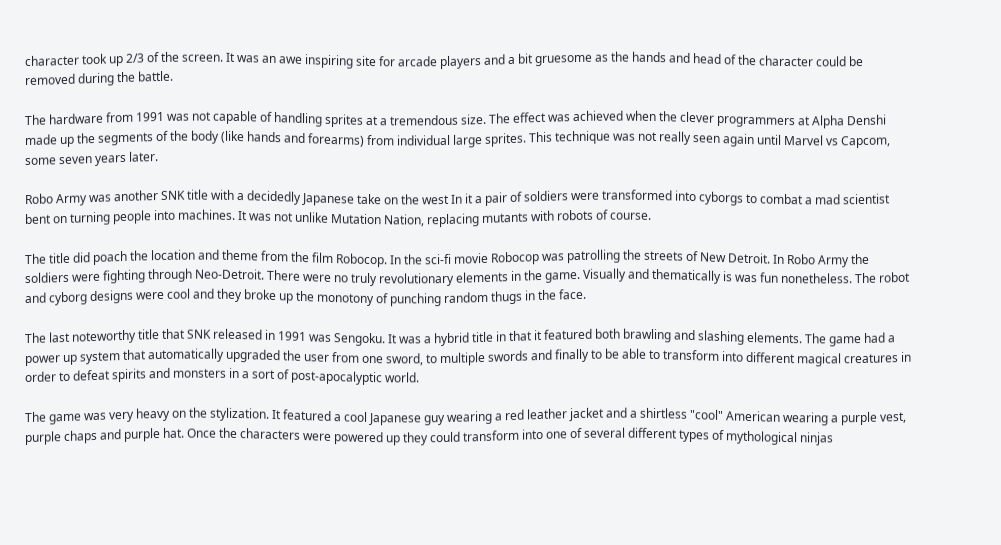character took up 2/3 of the screen. It was an awe inspiring site for arcade players and a bit gruesome as the hands and head of the character could be removed during the battle.

The hardware from 1991 was not capable of handling sprites at a tremendous size. The effect was achieved when the clever programmers at Alpha Denshi made up the segments of the body (like hands and forearms) from individual large sprites. This technique was not really seen again until Marvel vs Capcom, some seven years later.

Robo Army was another SNK title with a decidedly Japanese take on the west In it a pair of soldiers were transformed into cyborgs to combat a mad scientist bent on turning people into machines. It was not unlike Mutation Nation, replacing mutants with robots of course.

The title did poach the location and theme from the film Robocop. In the sci-fi movie Robocop was patrolling the streets of New Detroit. In Robo Army the soldiers were fighting through Neo-Detroit. There were no truly revolutionary elements in the game. Visually and thematically is was fun nonetheless. The robot and cyborg designs were cool and they broke up the monotony of punching random thugs in the face.

The last noteworthy title that SNK released in 1991 was Sengoku. It was a hybrid title in that it featured both brawling and slashing elements. The game had a power up system that automatically upgraded the user from one sword, to multiple swords and finally to be able to transform into different magical creatures in order to defeat spirits and monsters in a sort of post-apocalyptic world.

The game was very heavy on the stylization. It featured a cool Japanese guy wearing a red leather jacket and a shirtless "cool" American wearing a purple vest, purple chaps and purple hat. Once the characters were powered up they could transform into one of several different types of mythological ninjas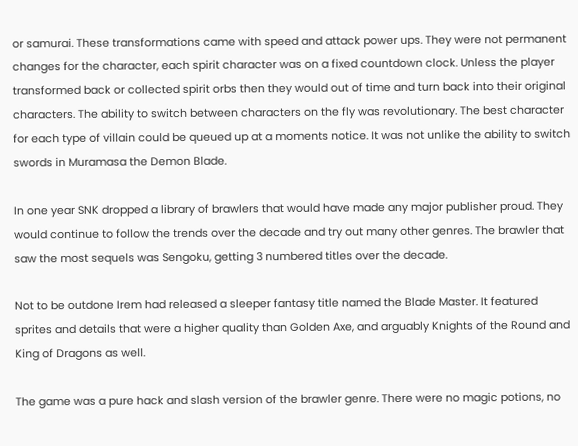or samurai. These transformations came with speed and attack power ups. They were not permanent changes for the character, each spirit character was on a fixed countdown clock. Unless the player transformed back or collected spirit orbs then they would out of time and turn back into their original characters. The ability to switch between characters on the fly was revolutionary. The best character for each type of villain could be queued up at a moments notice. It was not unlike the ability to switch swords in Muramasa the Demon Blade.

In one year SNK dropped a library of brawlers that would have made any major publisher proud. They would continue to follow the trends over the decade and try out many other genres. The brawler that saw the most sequels was Sengoku, getting 3 numbered titles over the decade.

Not to be outdone Irem had released a sleeper fantasy title named the Blade Master. It featured sprites and details that were a higher quality than Golden Axe, and arguably Knights of the Round and King of Dragons as well.

The game was a pure hack and slash version of the brawler genre. There were no magic potions, no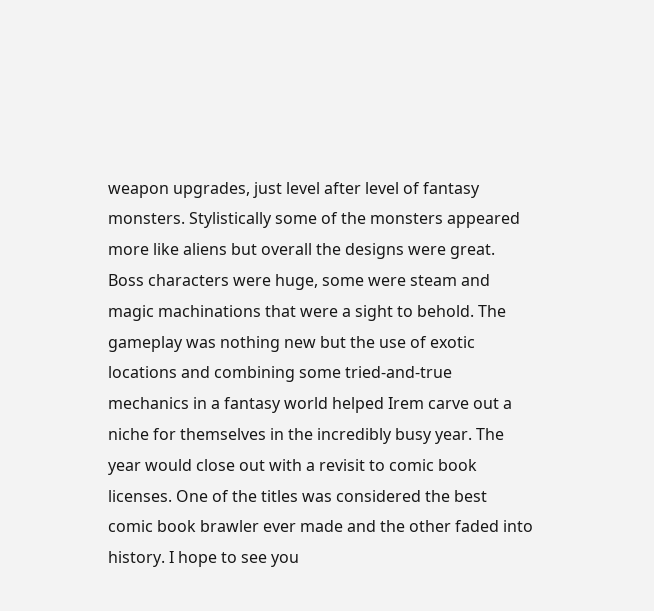weapon upgrades, just level after level of fantasy monsters. Stylistically some of the monsters appeared more like aliens but overall the designs were great. Boss characters were huge, some were steam and magic machinations that were a sight to behold. The gameplay was nothing new but the use of exotic locations and combining some tried-and-true mechanics in a fantasy world helped Irem carve out a niche for themselves in the incredibly busy year. The year would close out with a revisit to comic book licenses. One of the titles was considered the best comic book brawler ever made and the other faded into history. I hope to see you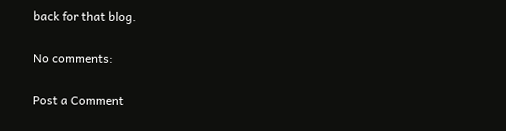back for that blog.

No comments:

Post a Comment